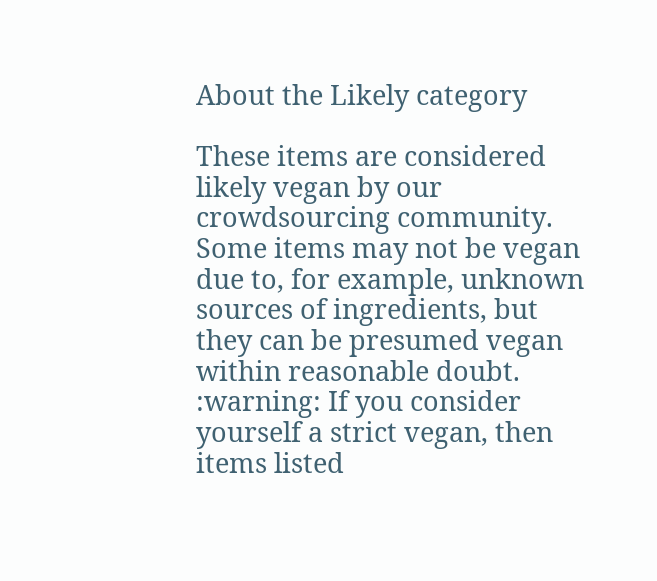About the Likely category

These items are considered likely vegan by our crowdsourcing community. Some items may not be vegan due to, for example, unknown sources of ingredients, but they can be presumed vegan within reasonable doubt. :warning: If you consider yourself a strict vegan, then items listed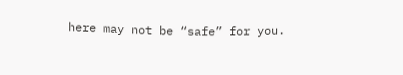here may not be “safe” for you.